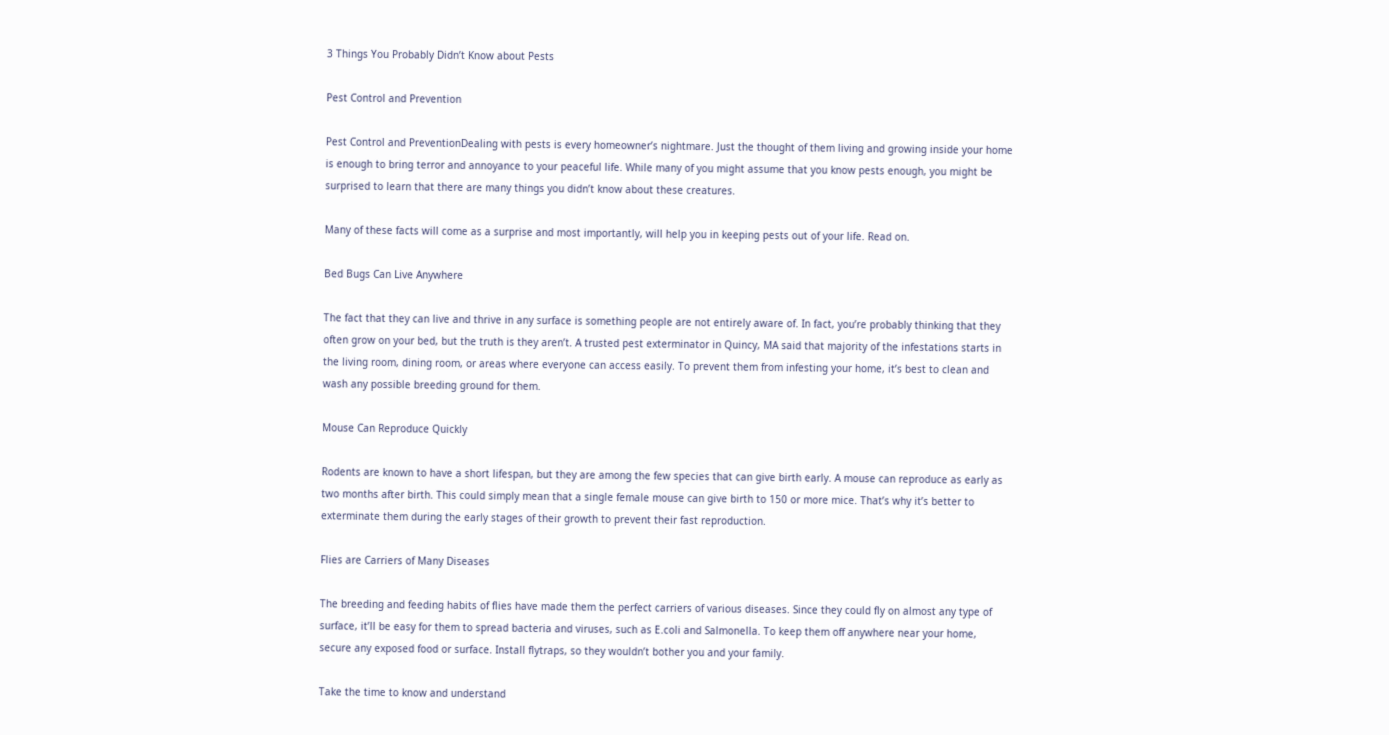3 Things You Probably Didn’t Know about Pests

Pest Control and Prevention

Pest Control and PreventionDealing with pests is every homeowner’s nightmare. Just the thought of them living and growing inside your home is enough to bring terror and annoyance to your peaceful life. While many of you might assume that you know pests enough, you might be surprised to learn that there are many things you didn’t know about these creatures.

Many of these facts will come as a surprise and most importantly, will help you in keeping pests out of your life. Read on.

Bed Bugs Can Live Anywhere

The fact that they can live and thrive in any surface is something people are not entirely aware of. In fact, you’re probably thinking that they often grow on your bed, but the truth is they aren’t. A trusted pest exterminator in Quincy, MA said that majority of the infestations starts in the living room, dining room, or areas where everyone can access easily. To prevent them from infesting your home, it’s best to clean and wash any possible breeding ground for them.

Mouse Can Reproduce Quickly

Rodents are known to have a short lifespan, but they are among the few species that can give birth early. A mouse can reproduce as early as two months after birth. This could simply mean that a single female mouse can give birth to 150 or more mice. That’s why it’s better to exterminate them during the early stages of their growth to prevent their fast reproduction.

Flies are Carriers of Many Diseases

The breeding and feeding habits of flies have made them the perfect carriers of various diseases. Since they could fly on almost any type of surface, it’ll be easy for them to spread bacteria and viruses, such as E.coli and Salmonella. To keep them off anywhere near your home, secure any exposed food or surface. Install flytraps, so they wouldn’t bother you and your family.

Take the time to know and understand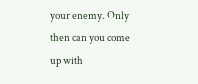your enemy. Only then can you come up with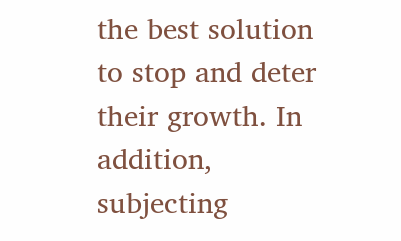the best solution to stop and deter their growth. In addition, subjecting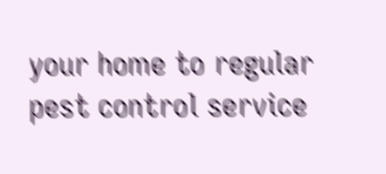your home to regular pest control service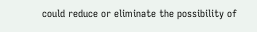could reduce or eliminate the possibility of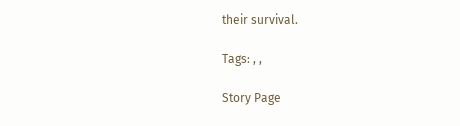their survival.

Tags: , ,

Story Page